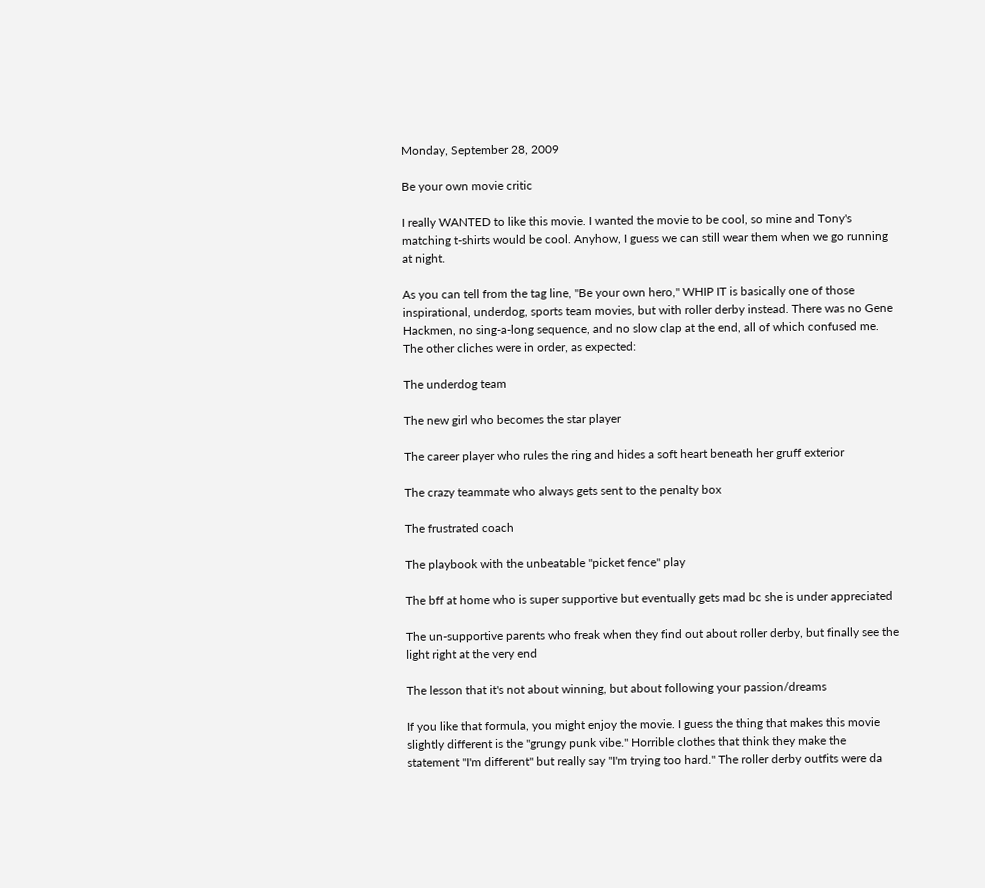Monday, September 28, 2009

Be your own movie critic

I really WANTED to like this movie. I wanted the movie to be cool, so mine and Tony's matching t-shirts would be cool. Anyhow, I guess we can still wear them when we go running at night.

As you can tell from the tag line, "Be your own hero," WHIP IT is basically one of those inspirational, underdog, sports team movies, but with roller derby instead. There was no Gene Hackmen, no sing-a-long sequence, and no slow clap at the end, all of which confused me. The other cliches were in order, as expected:

The underdog team

The new girl who becomes the star player

The career player who rules the ring and hides a soft heart beneath her gruff exterior

The crazy teammate who always gets sent to the penalty box

The frustrated coach

The playbook with the unbeatable "picket fence" play

The bff at home who is super supportive but eventually gets mad bc she is under appreciated

The un-supportive parents who freak when they find out about roller derby, but finally see the light right at the very end

The lesson that it's not about winning, but about following your passion/dreams

If you like that formula, you might enjoy the movie. I guess the thing that makes this movie slightly different is the "grungy punk vibe." Horrible clothes that think they make the statement "I'm different" but really say "I'm trying too hard." The roller derby outfits were da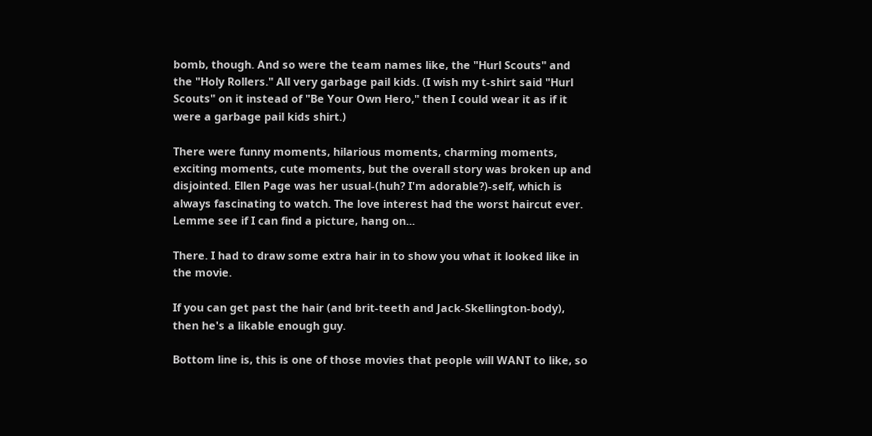bomb, though. And so were the team names like, the "Hurl Scouts" and the "Holy Rollers." All very garbage pail kids. (I wish my t-shirt said "Hurl Scouts" on it instead of "Be Your Own Hero," then I could wear it as if it were a garbage pail kids shirt.)

There were funny moments, hilarious moments, charming moments, exciting moments, cute moments, but the overall story was broken up and disjointed. Ellen Page was her usual-(huh? I'm adorable?)-self, which is always fascinating to watch. The love interest had the worst haircut ever. Lemme see if I can find a picture, hang on...

There. I had to draw some extra hair in to show you what it looked like in the movie.

If you can get past the hair (and brit-teeth and Jack-Skellington-body), then he's a likable enough guy.

Bottom line is, this is one of those movies that people will WANT to like, so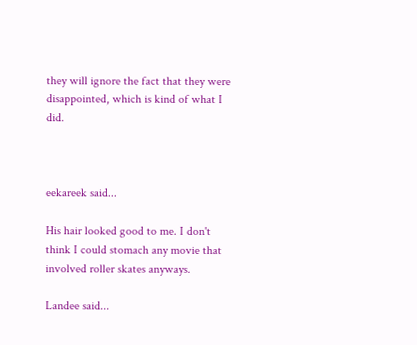they will ignore the fact that they were disappointed, which is kind of what I did.



eekareek said...

His hair looked good to me. I don't think I could stomach any movie that involved roller skates anyways.

Landee said...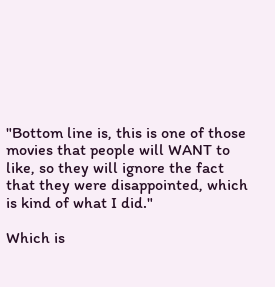"Bottom line is, this is one of those movies that people will WANT to like, so they will ignore the fact that they were disappointed, which is kind of what I did."

Which is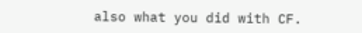also what you did with CF.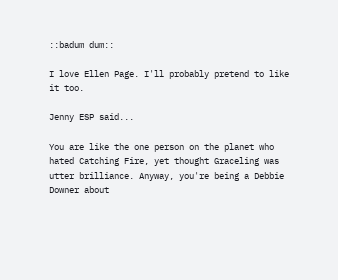::badum dum::

I love Ellen Page. I'll probably pretend to like it too.

Jenny ESP said...

You are like the one person on the planet who hated Catching Fire, yet thought Graceling was utter brilliance. Anyway, you're being a Debbie Downer about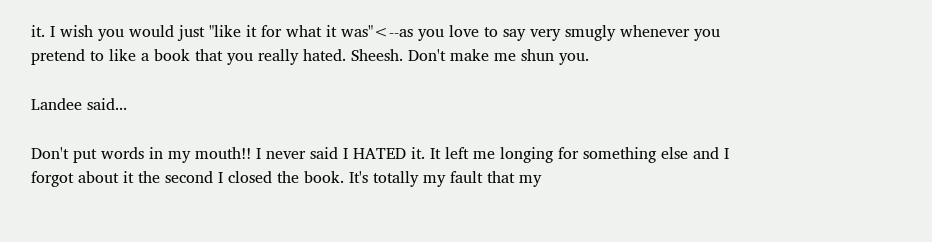it. I wish you would just "like it for what it was"<--as you love to say very smugly whenever you pretend to like a book that you really hated. Sheesh. Don't make me shun you.

Landee said...

Don't put words in my mouth!! I never said I HATED it. It left me longing for something else and I forgot about it the second I closed the book. It's totally my fault that my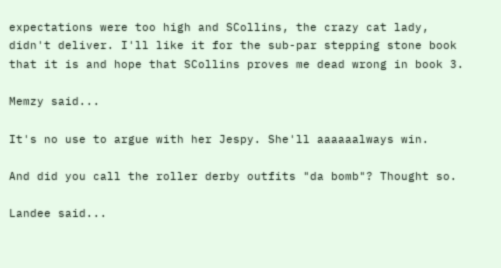expectations were too high and SCollins, the crazy cat lady, didn't deliver. I'll like it for the sub-par stepping stone book that it is and hope that SCollins proves me dead wrong in book 3.

Memzy said...

It's no use to argue with her Jespy. She'll aaaaaalways win.

And did you call the roller derby outfits "da bomb"? Thought so.

Landee said...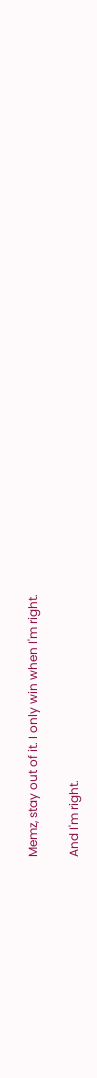Memz, stay out of it. I only win when I'm right.

And I'm right.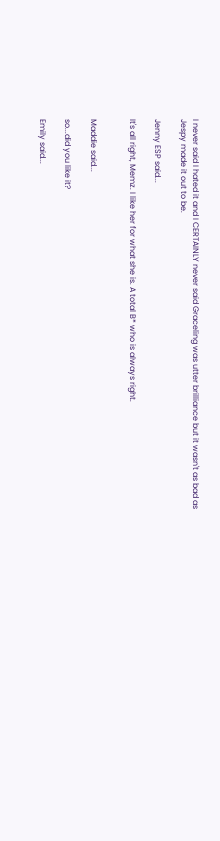I never said I hated it and I CERTAINLY never said Graceling was utter brilliance but it wasn't as bad as Jespy made it out to be.

Jenny ESP said...

It's all right, Memz. I like her for what she is. A total B* who is always right.


Maddie said...

so...did you like it?

Emily said...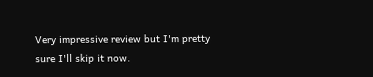Very impressive review but I'm pretty sure I'll skip it now.